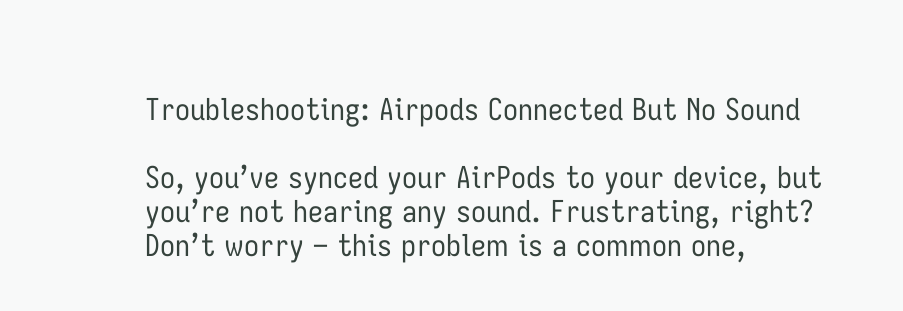Troubleshooting: Airpods Connected But No Sound

So, you’ve synced your AirPods to your device, but you’re not hearing any sound. Frustrating, right? Don’t worry – this problem is a common one,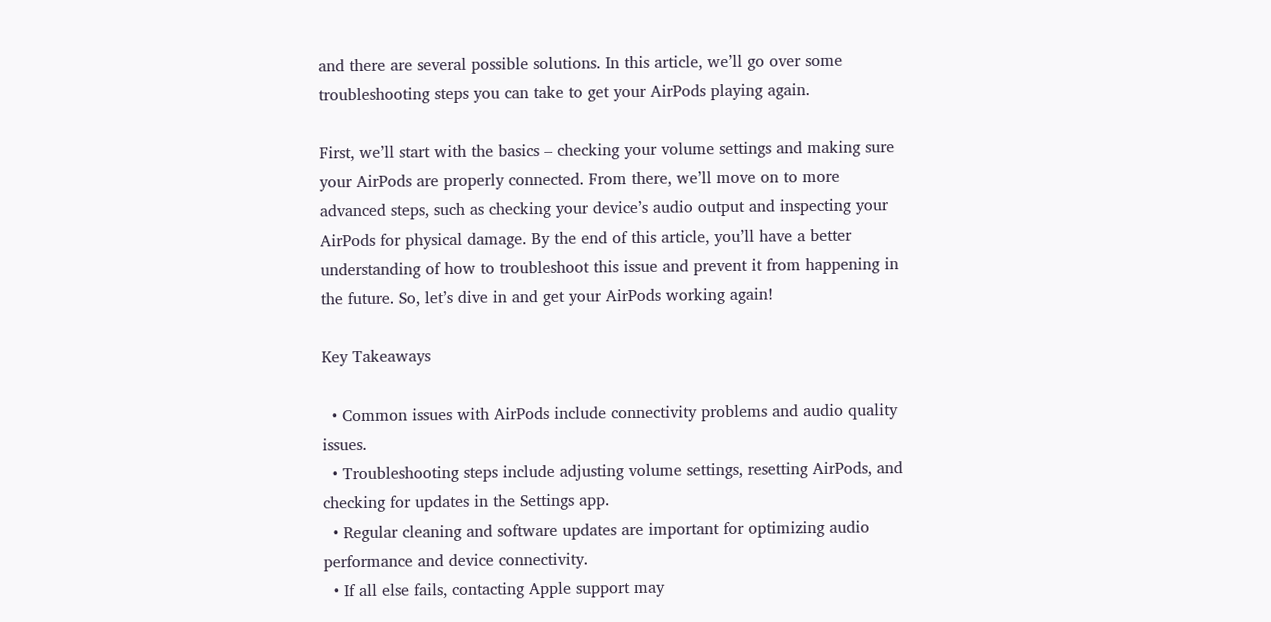and there are several possible solutions. In this article, we’ll go over some troubleshooting steps you can take to get your AirPods playing again.

First, we’ll start with the basics – checking your volume settings and making sure your AirPods are properly connected. From there, we’ll move on to more advanced steps, such as checking your device’s audio output and inspecting your AirPods for physical damage. By the end of this article, you’ll have a better understanding of how to troubleshoot this issue and prevent it from happening in the future. So, let’s dive in and get your AirPods working again!

Key Takeaways

  • Common issues with AirPods include connectivity problems and audio quality issues.
  • Troubleshooting steps include adjusting volume settings, resetting AirPods, and checking for updates in the Settings app.
  • Regular cleaning and software updates are important for optimizing audio performance and device connectivity.
  • If all else fails, contacting Apple support may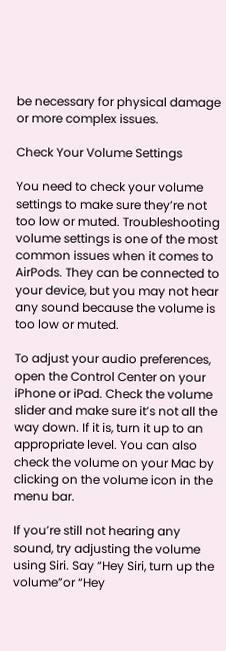be necessary for physical damage or more complex issues.

Check Your Volume Settings

You need to check your volume settings to make sure they’re not too low or muted. Troubleshooting volume settings is one of the most common issues when it comes to AirPods. They can be connected to your device, but you may not hear any sound because the volume is too low or muted.

To adjust your audio preferences, open the Control Center on your iPhone or iPad. Check the volume slider and make sure it’s not all the way down. If it is, turn it up to an appropriate level. You can also check the volume on your Mac by clicking on the volume icon in the menu bar.

If you’re still not hearing any sound, try adjusting the volume using Siri. Say “Hey Siri, turn up the volume”or “Hey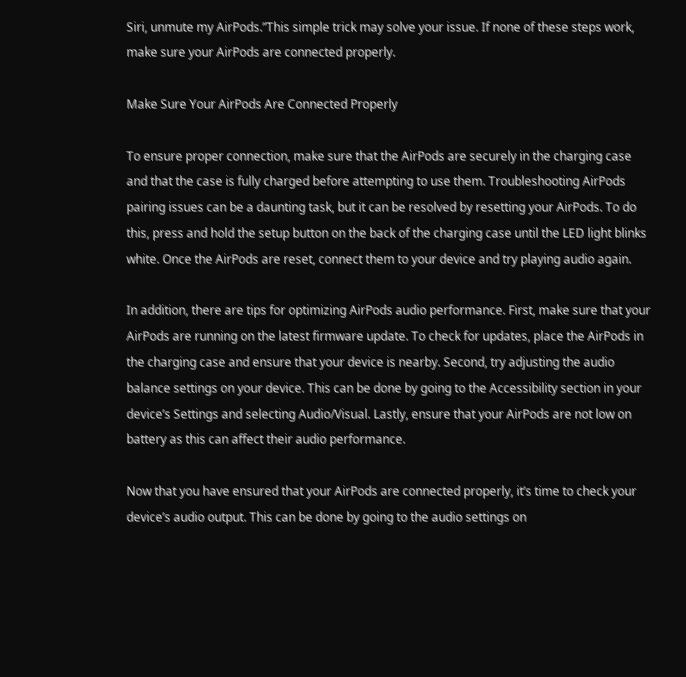Siri, unmute my AirPods.”This simple trick may solve your issue. If none of these steps work, make sure your AirPods are connected properly.

Make Sure Your AirPods Are Connected Properly

To ensure proper connection, make sure that the AirPods are securely in the charging case and that the case is fully charged before attempting to use them. Troubleshooting AirPods pairing issues can be a daunting task, but it can be resolved by resetting your AirPods. To do this, press and hold the setup button on the back of the charging case until the LED light blinks white. Once the AirPods are reset, connect them to your device and try playing audio again.

In addition, there are tips for optimizing AirPods audio performance. First, make sure that your AirPods are running on the latest firmware update. To check for updates, place the AirPods in the charging case and ensure that your device is nearby. Second, try adjusting the audio balance settings on your device. This can be done by going to the Accessibility section in your device’s Settings and selecting Audio/Visual. Lastly, ensure that your AirPods are not low on battery as this can affect their audio performance.

Now that you have ensured that your AirPods are connected properly, it’s time to check your device’s audio output. This can be done by going to the audio settings on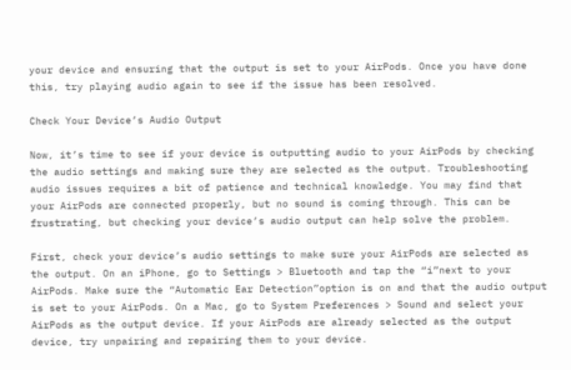your device and ensuring that the output is set to your AirPods. Once you have done this, try playing audio again to see if the issue has been resolved.

Check Your Device’s Audio Output

Now, it’s time to see if your device is outputting audio to your AirPods by checking the audio settings and making sure they are selected as the output. Troubleshooting audio issues requires a bit of patience and technical knowledge. You may find that your AirPods are connected properly, but no sound is coming through. This can be frustrating, but checking your device’s audio output can help solve the problem.

First, check your device’s audio settings to make sure your AirPods are selected as the output. On an iPhone, go to Settings > Bluetooth and tap the “i”next to your AirPods. Make sure the “Automatic Ear Detection”option is on and that the audio output is set to your AirPods. On a Mac, go to System Preferences > Sound and select your AirPods as the output device. If your AirPods are already selected as the output device, try unpairing and repairing them to your device.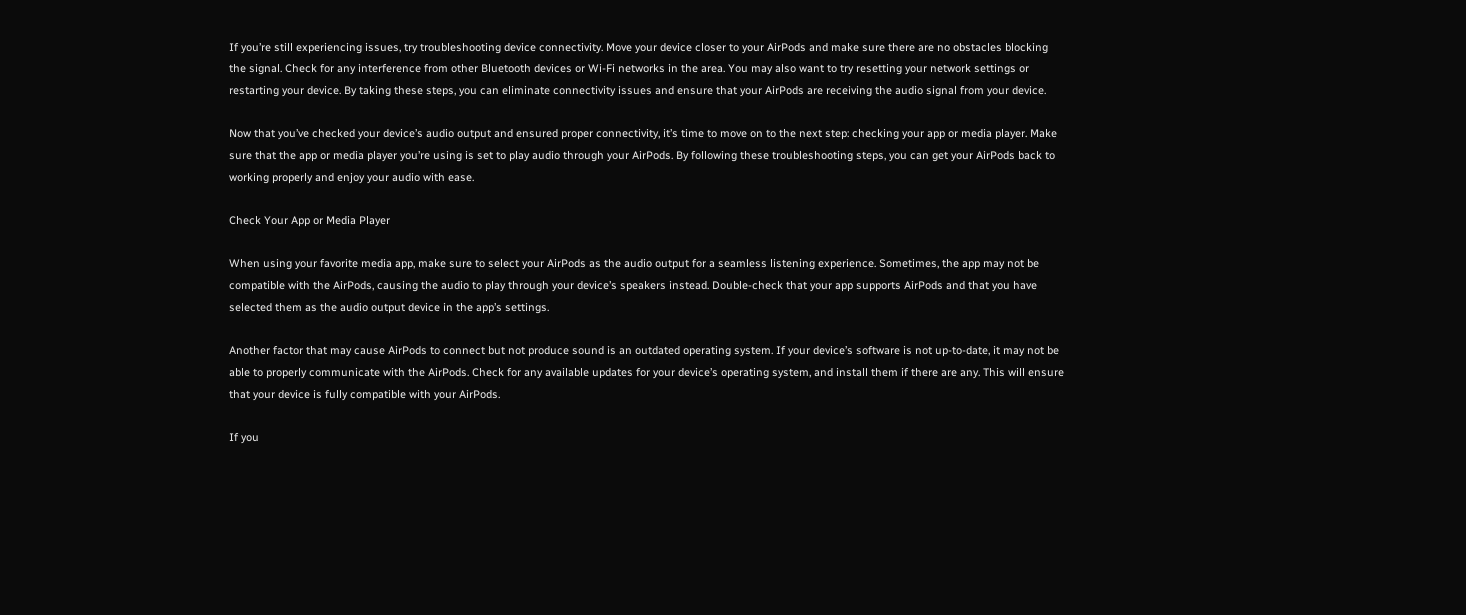If you’re still experiencing issues, try troubleshooting device connectivity. Move your device closer to your AirPods and make sure there are no obstacles blocking the signal. Check for any interference from other Bluetooth devices or Wi-Fi networks in the area. You may also want to try resetting your network settings or restarting your device. By taking these steps, you can eliminate connectivity issues and ensure that your AirPods are receiving the audio signal from your device.

Now that you’ve checked your device’s audio output and ensured proper connectivity, it’s time to move on to the next step: checking your app or media player. Make sure that the app or media player you’re using is set to play audio through your AirPods. By following these troubleshooting steps, you can get your AirPods back to working properly and enjoy your audio with ease.

Check Your App or Media Player

When using your favorite media app, make sure to select your AirPods as the audio output for a seamless listening experience. Sometimes, the app may not be compatible with the AirPods, causing the audio to play through your device’s speakers instead. Double-check that your app supports AirPods and that you have selected them as the audio output device in the app’s settings.

Another factor that may cause AirPods to connect but not produce sound is an outdated operating system. If your device’s software is not up-to-date, it may not be able to properly communicate with the AirPods. Check for any available updates for your device’s operating system, and install them if there are any. This will ensure that your device is fully compatible with your AirPods.

If you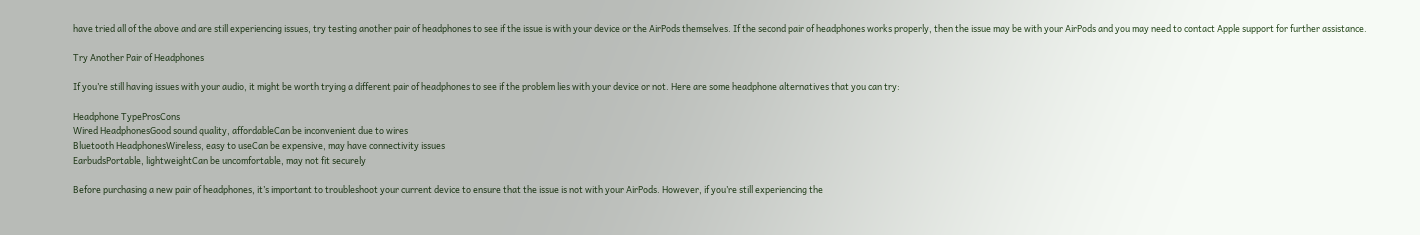have tried all of the above and are still experiencing issues, try testing another pair of headphones to see if the issue is with your device or the AirPods themselves. If the second pair of headphones works properly, then the issue may be with your AirPods and you may need to contact Apple support for further assistance.

Try Another Pair of Headphones

If you’re still having issues with your audio, it might be worth trying a different pair of headphones to see if the problem lies with your device or not. Here are some headphone alternatives that you can try:

Headphone TypeProsCons
Wired HeadphonesGood sound quality, affordableCan be inconvenient due to wires
Bluetooth HeadphonesWireless, easy to useCan be expensive, may have connectivity issues
EarbudsPortable, lightweightCan be uncomfortable, may not fit securely

Before purchasing a new pair of headphones, it’s important to troubleshoot your current device to ensure that the issue is not with your AirPods. However, if you’re still experiencing the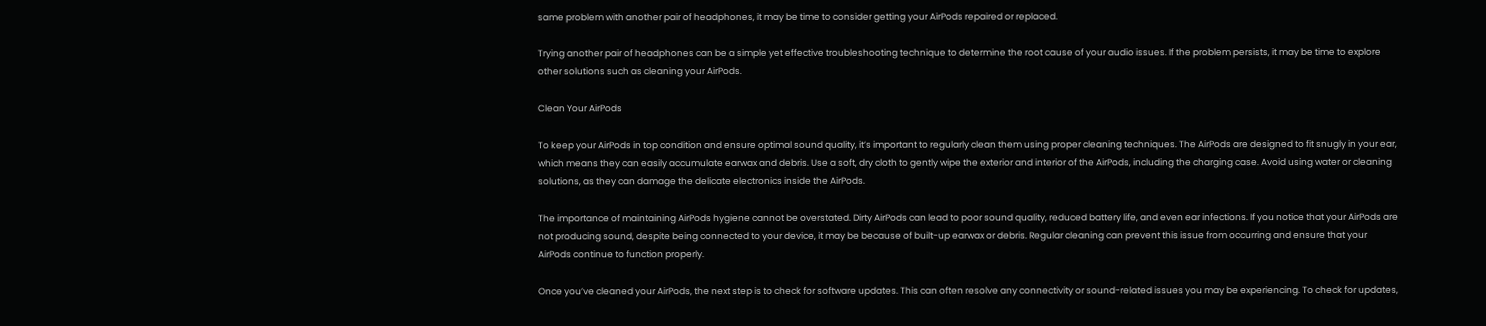same problem with another pair of headphones, it may be time to consider getting your AirPods repaired or replaced.

Trying another pair of headphones can be a simple yet effective troubleshooting technique to determine the root cause of your audio issues. If the problem persists, it may be time to explore other solutions such as cleaning your AirPods.

Clean Your AirPods

To keep your AirPods in top condition and ensure optimal sound quality, it’s important to regularly clean them using proper cleaning techniques. The AirPods are designed to fit snugly in your ear, which means they can easily accumulate earwax and debris. Use a soft, dry cloth to gently wipe the exterior and interior of the AirPods, including the charging case. Avoid using water or cleaning solutions, as they can damage the delicate electronics inside the AirPods.

The importance of maintaining AirPods hygiene cannot be overstated. Dirty AirPods can lead to poor sound quality, reduced battery life, and even ear infections. If you notice that your AirPods are not producing sound, despite being connected to your device, it may be because of built-up earwax or debris. Regular cleaning can prevent this issue from occurring and ensure that your AirPods continue to function properly.

Once you’ve cleaned your AirPods, the next step is to check for software updates. This can often resolve any connectivity or sound-related issues you may be experiencing. To check for updates,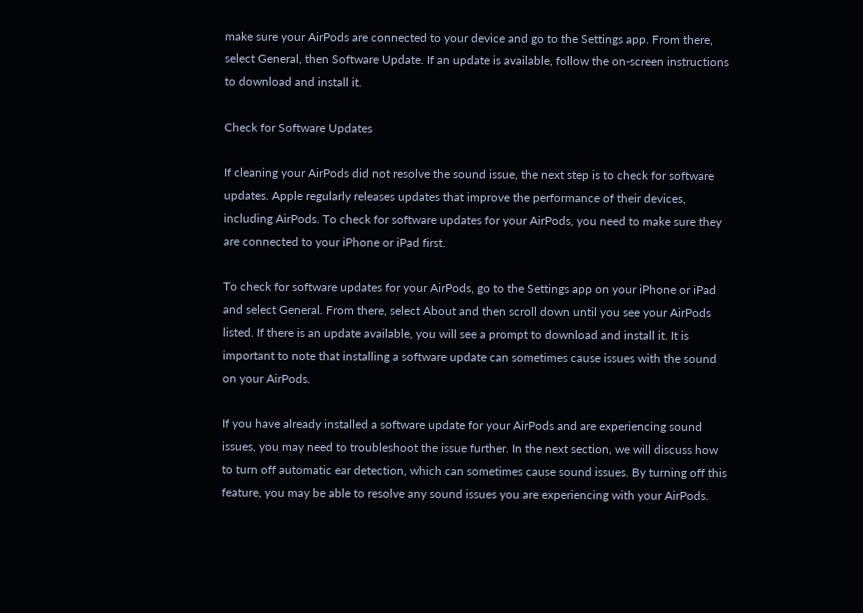make sure your AirPods are connected to your device and go to the Settings app. From there, select General, then Software Update. If an update is available, follow the on-screen instructions to download and install it.

Check for Software Updates

If cleaning your AirPods did not resolve the sound issue, the next step is to check for software updates. Apple regularly releases updates that improve the performance of their devices, including AirPods. To check for software updates for your AirPods, you need to make sure they are connected to your iPhone or iPad first.

To check for software updates for your AirPods, go to the Settings app on your iPhone or iPad and select General. From there, select About and then scroll down until you see your AirPods listed. If there is an update available, you will see a prompt to download and install it. It is important to note that installing a software update can sometimes cause issues with the sound on your AirPods.

If you have already installed a software update for your AirPods and are experiencing sound issues, you may need to troubleshoot the issue further. In the next section, we will discuss how to turn off automatic ear detection, which can sometimes cause sound issues. By turning off this feature, you may be able to resolve any sound issues you are experiencing with your AirPods.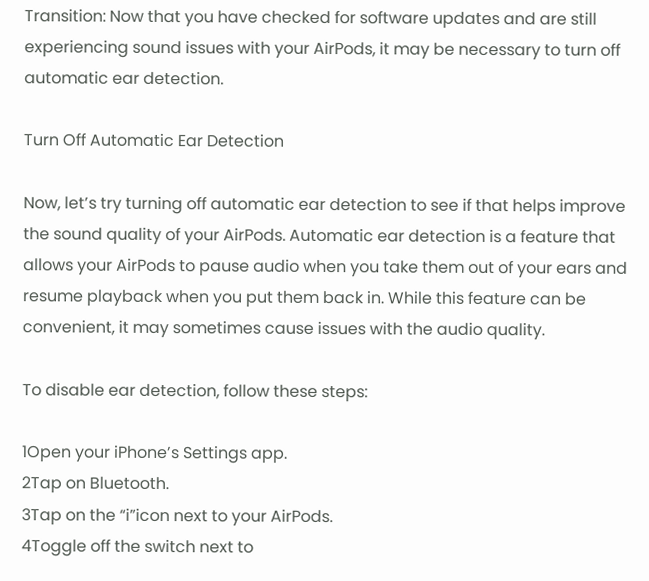Transition: Now that you have checked for software updates and are still experiencing sound issues with your AirPods, it may be necessary to turn off automatic ear detection.

Turn Off Automatic Ear Detection

Now, let’s try turning off automatic ear detection to see if that helps improve the sound quality of your AirPods. Automatic ear detection is a feature that allows your AirPods to pause audio when you take them out of your ears and resume playback when you put them back in. While this feature can be convenient, it may sometimes cause issues with the audio quality.

To disable ear detection, follow these steps:

1Open your iPhone’s Settings app.
2Tap on Bluetooth.
3Tap on the “i”icon next to your AirPods.
4Toggle off the switch next to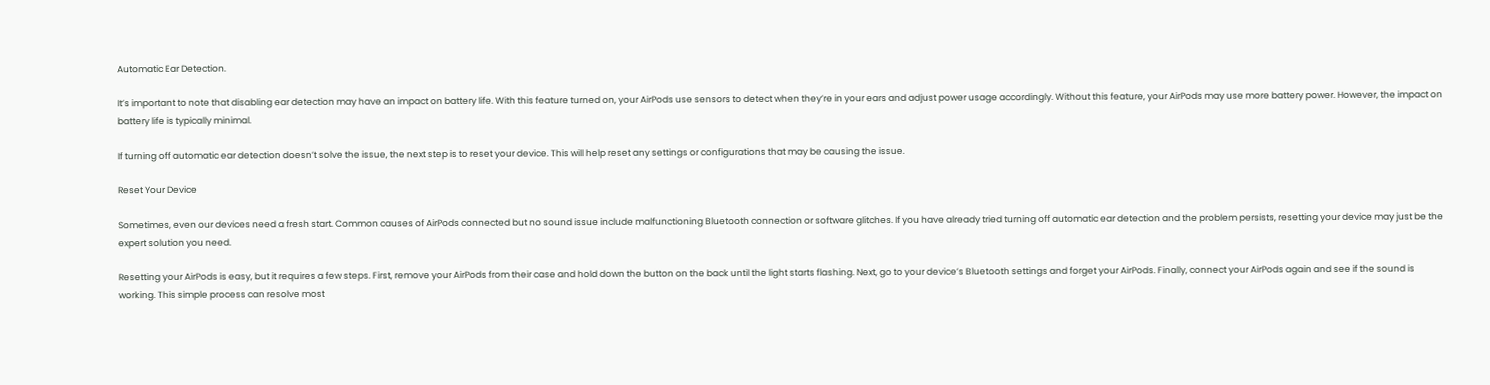Automatic Ear Detection.

It’s important to note that disabling ear detection may have an impact on battery life. With this feature turned on, your AirPods use sensors to detect when they’re in your ears and adjust power usage accordingly. Without this feature, your AirPods may use more battery power. However, the impact on battery life is typically minimal.

If turning off automatic ear detection doesn’t solve the issue, the next step is to reset your device. This will help reset any settings or configurations that may be causing the issue.

Reset Your Device

Sometimes, even our devices need a fresh start. Common causes of AirPods connected but no sound issue include malfunctioning Bluetooth connection or software glitches. If you have already tried turning off automatic ear detection and the problem persists, resetting your device may just be the expert solution you need.

Resetting your AirPods is easy, but it requires a few steps. First, remove your AirPods from their case and hold down the button on the back until the light starts flashing. Next, go to your device’s Bluetooth settings and forget your AirPods. Finally, connect your AirPods again and see if the sound is working. This simple process can resolve most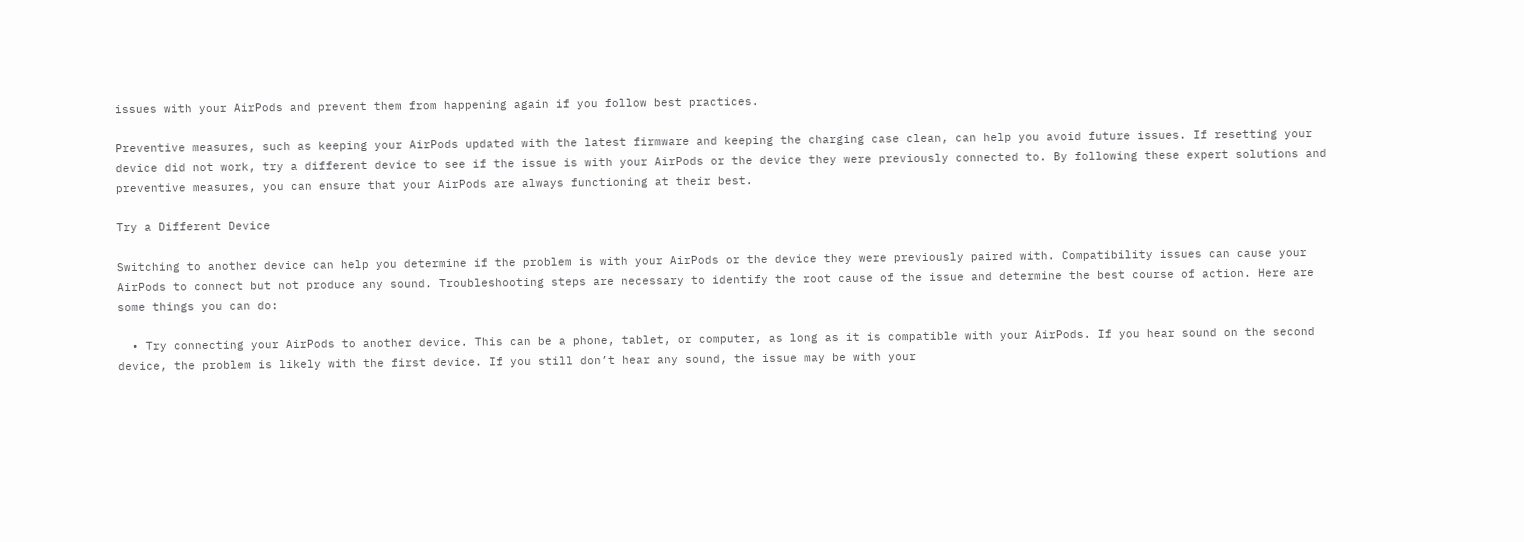issues with your AirPods and prevent them from happening again if you follow best practices.

Preventive measures, such as keeping your AirPods updated with the latest firmware and keeping the charging case clean, can help you avoid future issues. If resetting your device did not work, try a different device to see if the issue is with your AirPods or the device they were previously connected to. By following these expert solutions and preventive measures, you can ensure that your AirPods are always functioning at their best.

Try a Different Device

Switching to another device can help you determine if the problem is with your AirPods or the device they were previously paired with. Compatibility issues can cause your AirPods to connect but not produce any sound. Troubleshooting steps are necessary to identify the root cause of the issue and determine the best course of action. Here are some things you can do:

  • Try connecting your AirPods to another device. This can be a phone, tablet, or computer, as long as it is compatible with your AirPods. If you hear sound on the second device, the problem is likely with the first device. If you still don’t hear any sound, the issue may be with your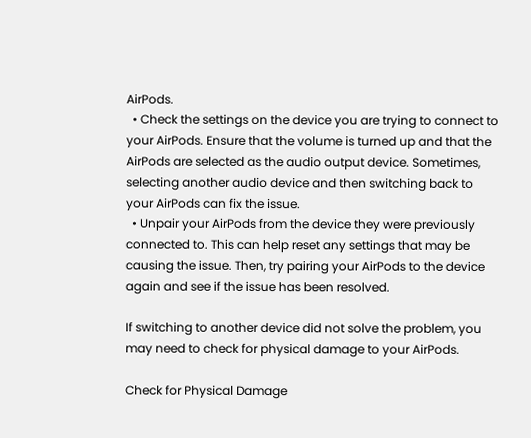AirPods.
  • Check the settings on the device you are trying to connect to your AirPods. Ensure that the volume is turned up and that the AirPods are selected as the audio output device. Sometimes, selecting another audio device and then switching back to your AirPods can fix the issue.
  • Unpair your AirPods from the device they were previously connected to. This can help reset any settings that may be causing the issue. Then, try pairing your AirPods to the device again and see if the issue has been resolved.

If switching to another device did not solve the problem, you may need to check for physical damage to your AirPods.

Check for Physical Damage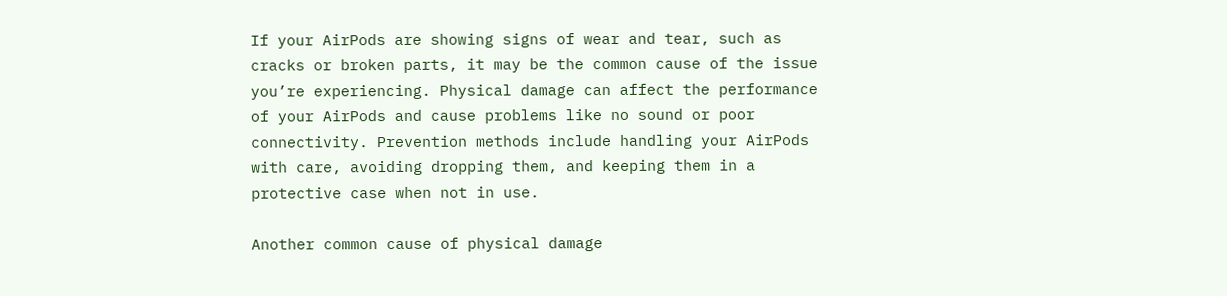If your AirPods are showing signs of wear and tear, such as cracks or broken parts, it may be the common cause of the issue you’re experiencing. Physical damage can affect the performance of your AirPods and cause problems like no sound or poor connectivity. Prevention methods include handling your AirPods with care, avoiding dropping them, and keeping them in a protective case when not in use.

Another common cause of physical damage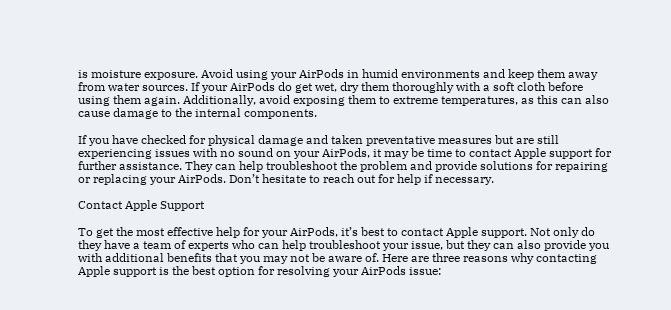is moisture exposure. Avoid using your AirPods in humid environments and keep them away from water sources. If your AirPods do get wet, dry them thoroughly with a soft cloth before using them again. Additionally, avoid exposing them to extreme temperatures, as this can also cause damage to the internal components.

If you have checked for physical damage and taken preventative measures but are still experiencing issues with no sound on your AirPods, it may be time to contact Apple support for further assistance. They can help troubleshoot the problem and provide solutions for repairing or replacing your AirPods. Don’t hesitate to reach out for help if necessary.

Contact Apple Support

To get the most effective help for your AirPods, it’s best to contact Apple support. Not only do they have a team of experts who can help troubleshoot your issue, but they can also provide you with additional benefits that you may not be aware of. Here are three reasons why contacting Apple support is the best option for resolving your AirPods issue: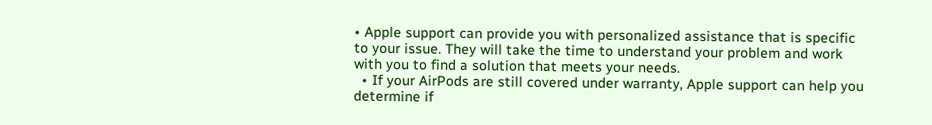• Apple support can provide you with personalized assistance that is specific to your issue. They will take the time to understand your problem and work with you to find a solution that meets your needs.
  • If your AirPods are still covered under warranty, Apple support can help you determine if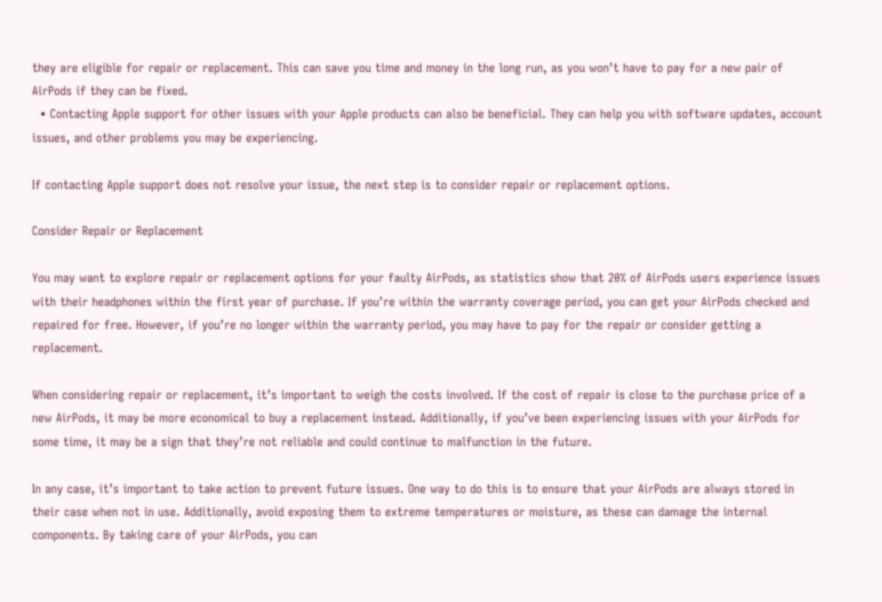they are eligible for repair or replacement. This can save you time and money in the long run, as you won’t have to pay for a new pair of AirPods if they can be fixed.
  • Contacting Apple support for other issues with your Apple products can also be beneficial. They can help you with software updates, account issues, and other problems you may be experiencing.

If contacting Apple support does not resolve your issue, the next step is to consider repair or replacement options.

Consider Repair or Replacement

You may want to explore repair or replacement options for your faulty AirPods, as statistics show that 20% of AirPods users experience issues with their headphones within the first year of purchase. If you’re within the warranty coverage period, you can get your AirPods checked and repaired for free. However, if you’re no longer within the warranty period, you may have to pay for the repair or consider getting a replacement.

When considering repair or replacement, it’s important to weigh the costs involved. If the cost of repair is close to the purchase price of a new AirPods, it may be more economical to buy a replacement instead. Additionally, if you’ve been experiencing issues with your AirPods for some time, it may be a sign that they’re not reliable and could continue to malfunction in the future.

In any case, it’s important to take action to prevent future issues. One way to do this is to ensure that your AirPods are always stored in their case when not in use. Additionally, avoid exposing them to extreme temperatures or moisture, as these can damage the internal components. By taking care of your AirPods, you can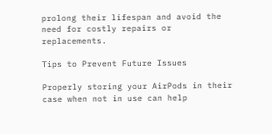prolong their lifespan and avoid the need for costly repairs or replacements.

Tips to Prevent Future Issues

Properly storing your AirPods in their case when not in use can help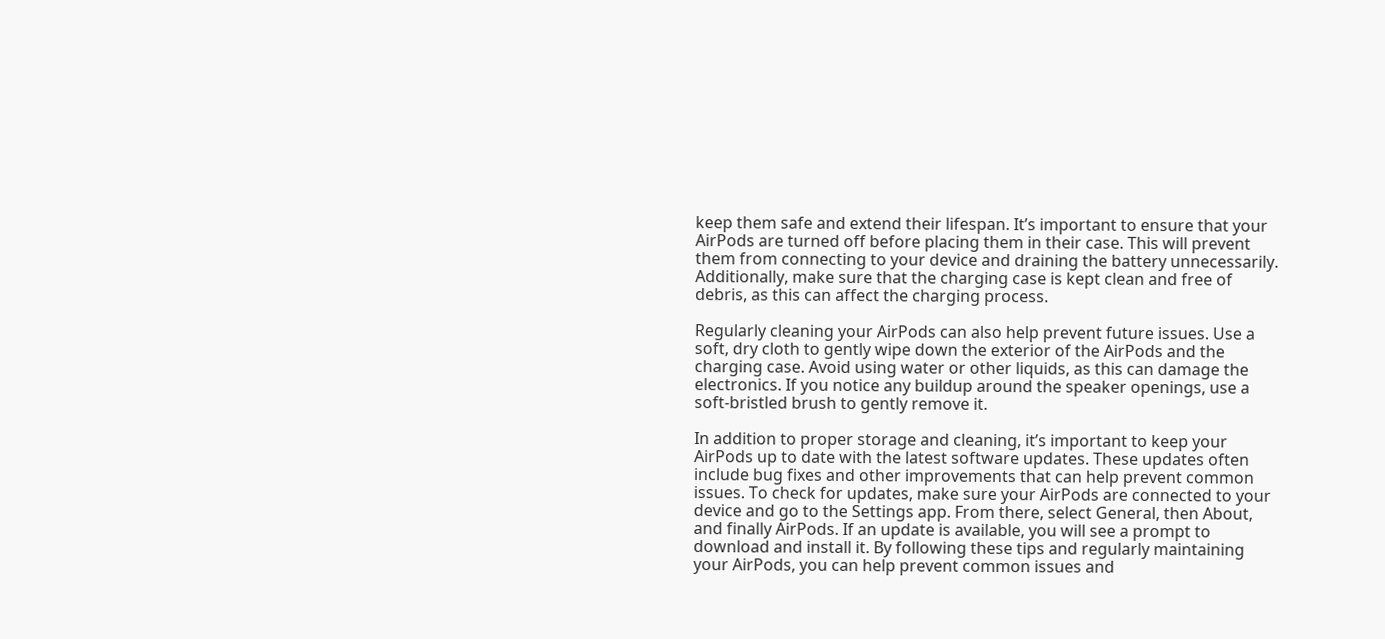keep them safe and extend their lifespan. It’s important to ensure that your AirPods are turned off before placing them in their case. This will prevent them from connecting to your device and draining the battery unnecessarily. Additionally, make sure that the charging case is kept clean and free of debris, as this can affect the charging process.

Regularly cleaning your AirPods can also help prevent future issues. Use a soft, dry cloth to gently wipe down the exterior of the AirPods and the charging case. Avoid using water or other liquids, as this can damage the electronics. If you notice any buildup around the speaker openings, use a soft-bristled brush to gently remove it.

In addition to proper storage and cleaning, it’s important to keep your AirPods up to date with the latest software updates. These updates often include bug fixes and other improvements that can help prevent common issues. To check for updates, make sure your AirPods are connected to your device and go to the Settings app. From there, select General, then About, and finally AirPods. If an update is available, you will see a prompt to download and install it. By following these tips and regularly maintaining your AirPods, you can help prevent common issues and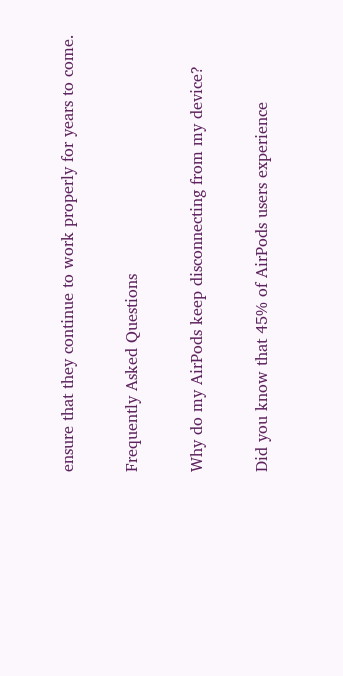ensure that they continue to work properly for years to come.

Frequently Asked Questions

Why do my AirPods keep disconnecting from my device?

Did you know that 45% of AirPods users experience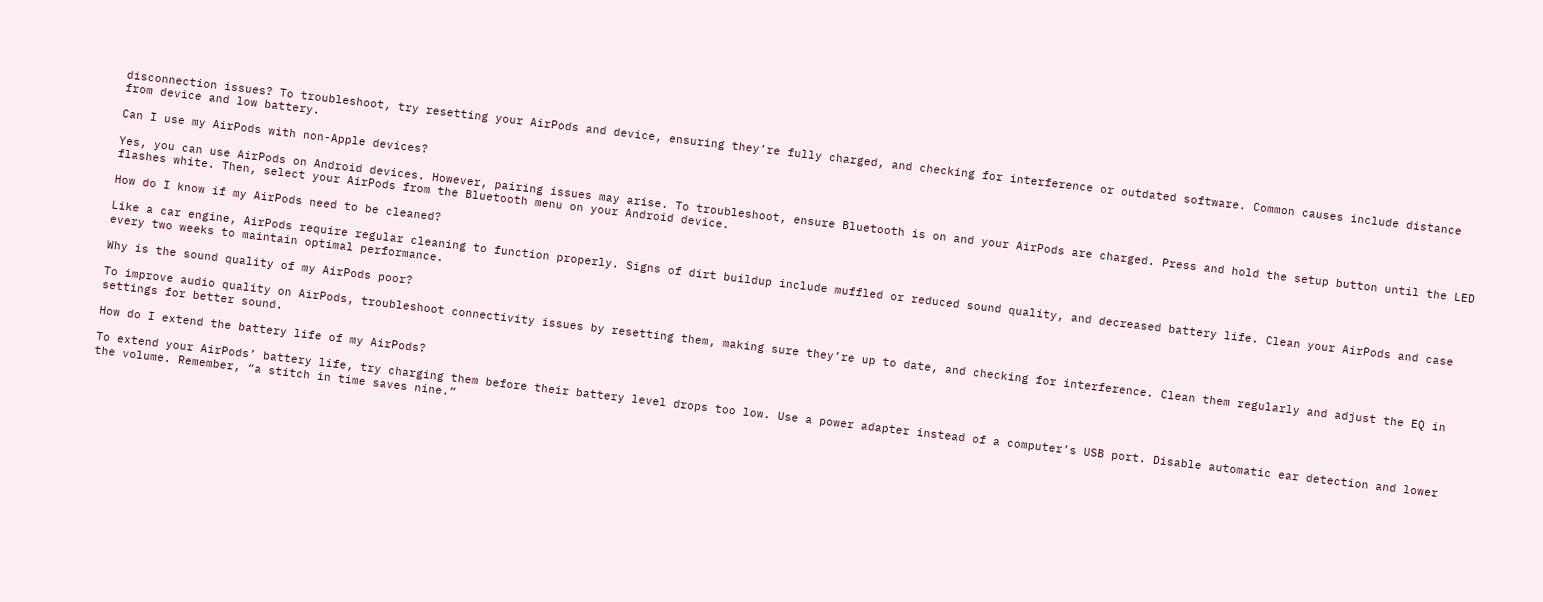disconnection issues? To troubleshoot, try resetting your AirPods and device, ensuring they’re fully charged, and checking for interference or outdated software. Common causes include distance from device and low battery.

Can I use my AirPods with non-Apple devices?

Yes, you can use AirPods on Android devices. However, pairing issues may arise. To troubleshoot, ensure Bluetooth is on and your AirPods are charged. Press and hold the setup button until the LED flashes white. Then, select your AirPods from the Bluetooth menu on your Android device.

How do I know if my AirPods need to be cleaned?

Like a car engine, AirPods require regular cleaning to function properly. Signs of dirt buildup include muffled or reduced sound quality, and decreased battery life. Clean your AirPods and case every two weeks to maintain optimal performance.

Why is the sound quality of my AirPods poor?

To improve audio quality on AirPods, troubleshoot connectivity issues by resetting them, making sure they’re up to date, and checking for interference. Clean them regularly and adjust the EQ in settings for better sound.

How do I extend the battery life of my AirPods?

To extend your AirPods’ battery life, try charging them before their battery level drops too low. Use a power adapter instead of a computer’s USB port. Disable automatic ear detection and lower the volume. Remember, “a stitch in time saves nine.”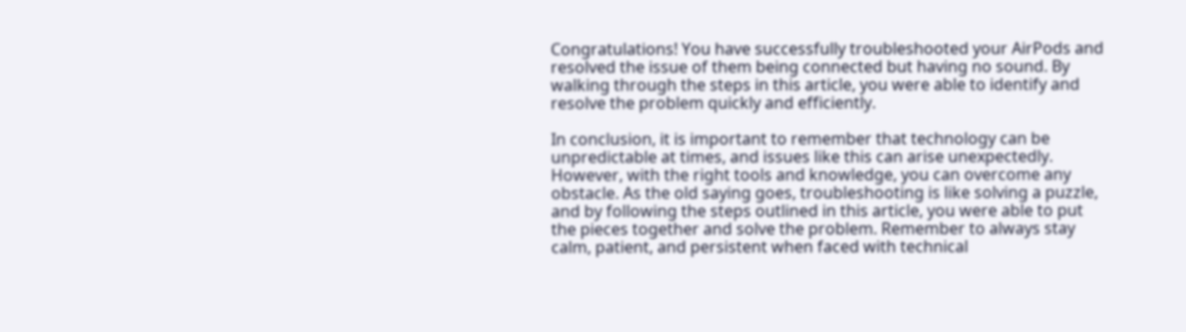Congratulations! You have successfully troubleshooted your AirPods and resolved the issue of them being connected but having no sound. By walking through the steps in this article, you were able to identify and resolve the problem quickly and efficiently.

In conclusion, it is important to remember that technology can be unpredictable at times, and issues like this can arise unexpectedly. However, with the right tools and knowledge, you can overcome any obstacle. As the old saying goes, troubleshooting is like solving a puzzle, and by following the steps outlined in this article, you were able to put the pieces together and solve the problem. Remember to always stay calm, patient, and persistent when faced with technical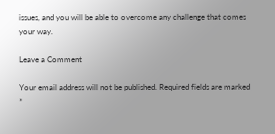issues, and you will be able to overcome any challenge that comes your way.

Leave a Comment

Your email address will not be published. Required fields are marked *